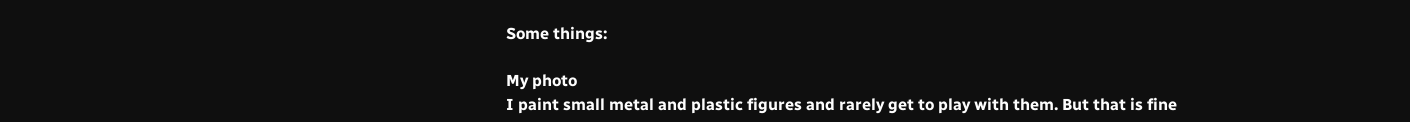Some things:

My photo
I paint small metal and plastic figures and rarely get to play with them. But that is fine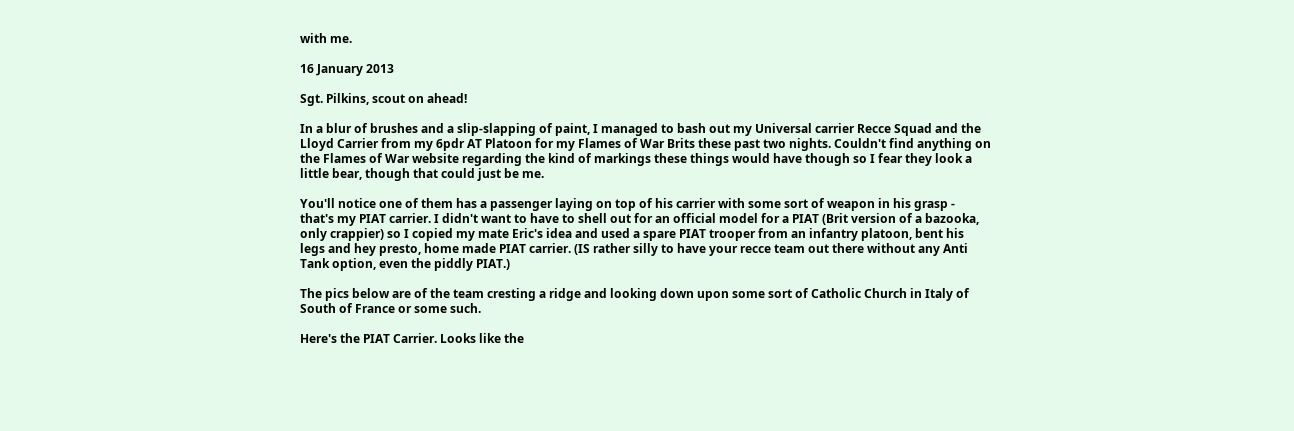with me.

16 January 2013

Sgt. Pilkins, scout on ahead!

In a blur of brushes and a slip-slapping of paint, I managed to bash out my Universal carrier Recce Squad and the Lloyd Carrier from my 6pdr AT Platoon for my Flames of War Brits these past two nights. Couldn't find anything on the Flames of War website regarding the kind of markings these things would have though so I fear they look a little bear, though that could just be me.

You'll notice one of them has a passenger laying on top of his carrier with some sort of weapon in his grasp - that's my PIAT carrier. I didn't want to have to shell out for an official model for a PIAT (Brit version of a bazooka, only crappier) so I copied my mate Eric's idea and used a spare PIAT trooper from an infantry platoon, bent his legs and hey presto, home made PIAT carrier. (IS rather silly to have your recce team out there without any Anti Tank option, even the piddly PIAT.)

The pics below are of the team cresting a ridge and looking down upon some sort of Catholic Church in Italy of South of France or some such.

Here's the PIAT Carrier. Looks like the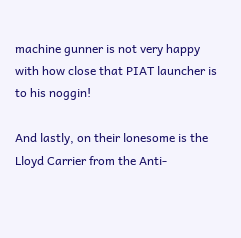machine gunner is not very happy with how close that PIAT launcher is to his noggin!

And lastly, on their lonesome is the Lloyd Carrier from the Anti-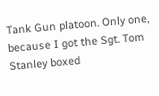Tank Gun platoon. Only one, because I got the Sgt. Tom Stanley boxed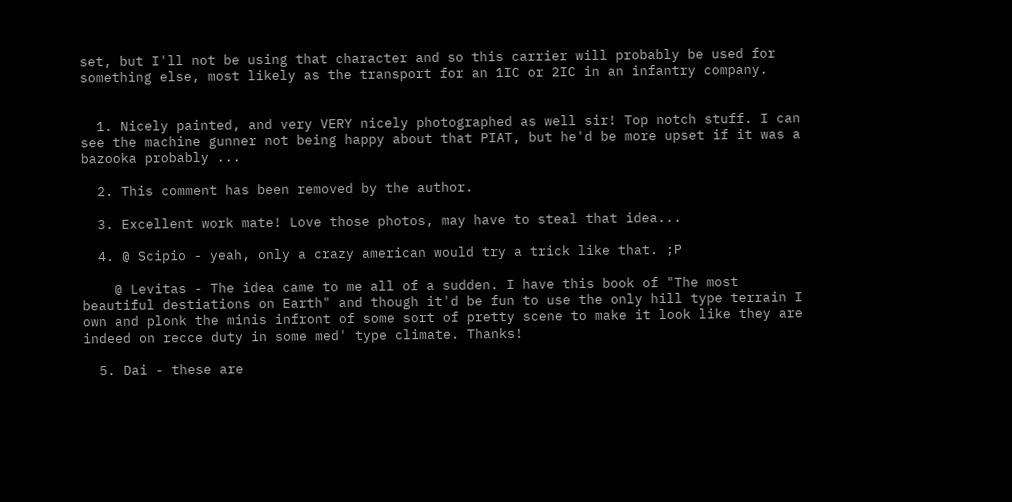set, but I'll not be using that character and so this carrier will probably be used for something else, most likely as the transport for an 1IC or 2IC in an infantry company.


  1. Nicely painted, and very VERY nicely photographed as well sir! Top notch stuff. I can see the machine gunner not being happy about that PIAT, but he'd be more upset if it was a bazooka probably ...

  2. This comment has been removed by the author.

  3. Excellent work mate! Love those photos, may have to steal that idea...

  4. @ Scipio - yeah, only a crazy american would try a trick like that. ;P

    @ Levitas - The idea came to me all of a sudden. I have this book of "The most beautiful destiations on Earth" and though it'd be fun to use the only hill type terrain I own and plonk the minis infront of some sort of pretty scene to make it look like they are indeed on recce duty in some med' type climate. Thanks!

  5. Dai - these are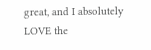great, and I absolutely LOVE the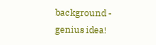background - genius idea!